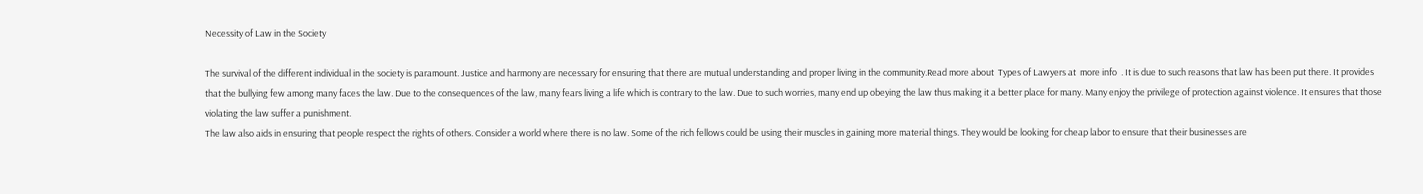Necessity of Law in the Society

The survival of the different individual in the society is paramount. Justice and harmony are necessary for ensuring that there are mutual understanding and proper living in the community.Read more about  Types of Lawyers at  more info  . It is due to such reasons that law has been put there. It provides that the bullying few among many faces the law. Due to the consequences of the law, many fears living a life which is contrary to the law. Due to such worries, many end up obeying the law thus making it a better place for many. Many enjoy the privilege of protection against violence. It ensures that those violating the law suffer a punishment.
The law also aids in ensuring that people respect the rights of others. Consider a world where there is no law. Some of the rich fellows could be using their muscles in gaining more material things. They would be looking for cheap labor to ensure that their businesses are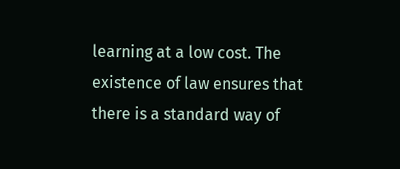learning at a low cost. The existence of law ensures that there is a standard way of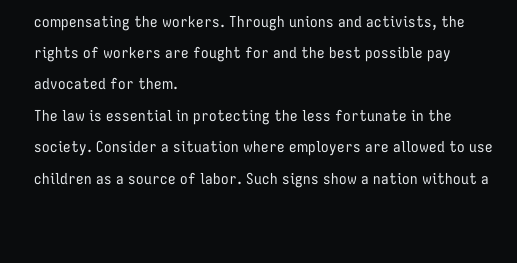compensating the workers. Through unions and activists, the rights of workers are fought for and the best possible pay advocated for them.
The law is essential in protecting the less fortunate in the society. Consider a situation where employers are allowed to use children as a source of labor. Such signs show a nation without a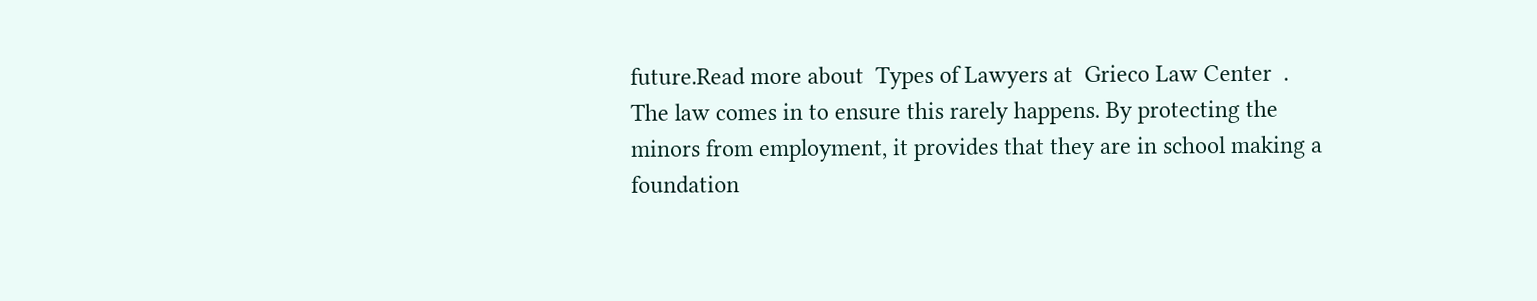future.Read more about  Types of Lawyers at  Grieco Law Center  . The law comes in to ensure this rarely happens. By protecting the minors from employment, it provides that they are in school making a foundation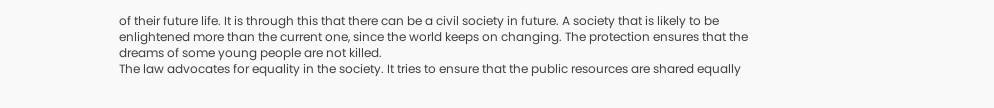of their future life. It is through this that there can be a civil society in future. A society that is likely to be enlightened more than the current one, since the world keeps on changing. The protection ensures that the dreams of some young people are not killed.
The law advocates for equality in the society. It tries to ensure that the public resources are shared equally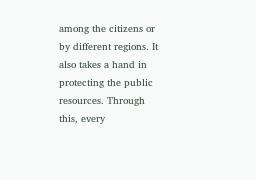among the citizens or by different regions. It also takes a hand in protecting the public resources. Through this, every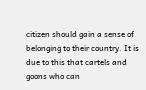citizen should gain a sense of belonging to their country. It is due to this that cartels and goons who can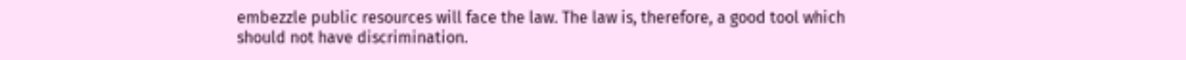embezzle public resources will face the law. The law is, therefore, a good tool which should not have discrimination.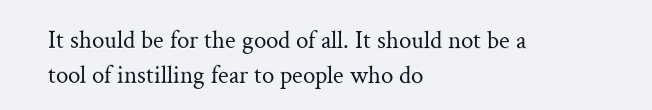It should be for the good of all. It should not be a tool of instilling fear to people who do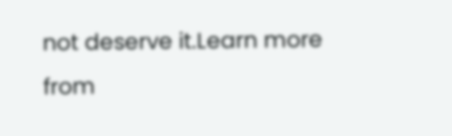not deserve it.Learn more from